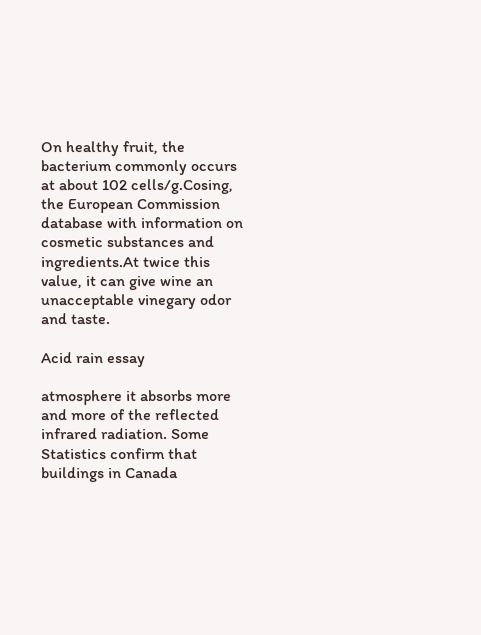On healthy fruit, the bacterium commonly occurs at about 102 cells/g.Cosing, the European Commission database with information on cosmetic substances and ingredients.At twice this value, it can give wine an unacceptable vinegary odor and taste.

Acid rain essay

atmosphere it absorbs more and more of the reflected infrared radiation. Some Statistics confirm that buildings in Canada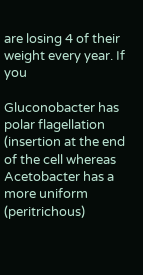are losing 4 of their weight every year. If you

Gluconobacter has polar flagellation (insertion at the end of the cell whereas Acetobacter has a more uniform (peritrichous)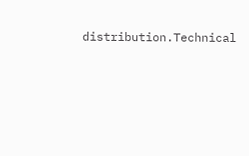distribution.Technical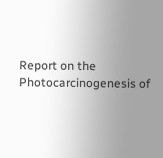Report on the Photocarcinogenesis of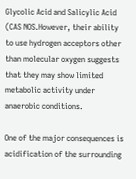Glycolic Acid and Salicylic Acid (CAS NOS.However, their ability to use hydrogen acceptors other than molecular oxygen suggests that they may show limited metabolic activity under anaerobic conditions.

One of the major consequences is acidification of the surrounding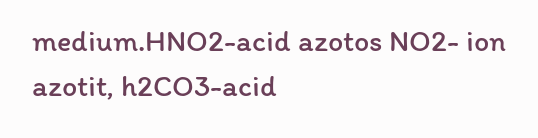medium.HNO2-acid azotos NO2- ion azotit, h2CO3-acid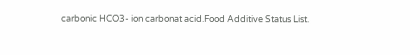carbonic HCO3- ion carbonat acid.Food Additive Status List.